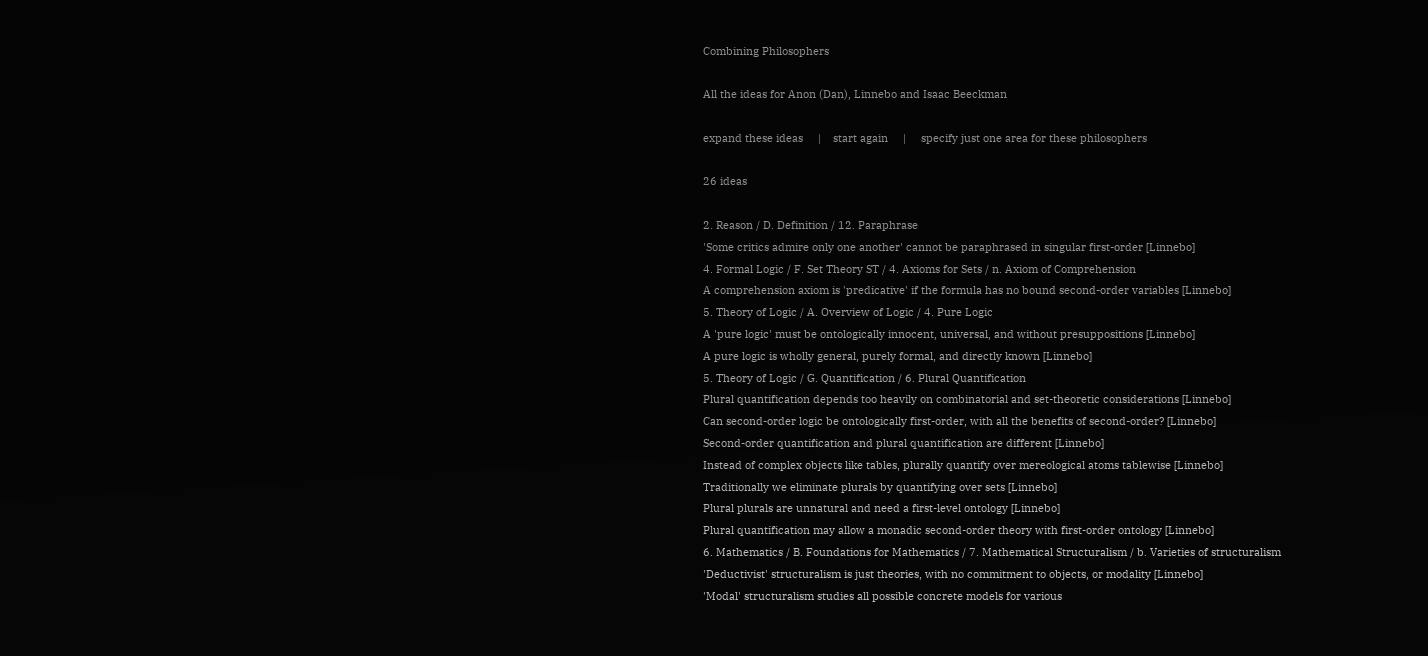Combining Philosophers

All the ideas for Anon (Dan), Linnebo and Isaac Beeckman

expand these ideas     |    start again     |     specify just one area for these philosophers

26 ideas

2. Reason / D. Definition / 12. Paraphrase
'Some critics admire only one another' cannot be paraphrased in singular first-order [Linnebo]
4. Formal Logic / F. Set Theory ST / 4. Axioms for Sets / n. Axiom of Comprehension
A comprehension axiom is 'predicative' if the formula has no bound second-order variables [Linnebo]
5. Theory of Logic / A. Overview of Logic / 4. Pure Logic
A 'pure logic' must be ontologically innocent, universal, and without presuppositions [Linnebo]
A pure logic is wholly general, purely formal, and directly known [Linnebo]
5. Theory of Logic / G. Quantification / 6. Plural Quantification
Plural quantification depends too heavily on combinatorial and set-theoretic considerations [Linnebo]
Can second-order logic be ontologically first-order, with all the benefits of second-order? [Linnebo]
Second-order quantification and plural quantification are different [Linnebo]
Instead of complex objects like tables, plurally quantify over mereological atoms tablewise [Linnebo]
Traditionally we eliminate plurals by quantifying over sets [Linnebo]
Plural plurals are unnatural and need a first-level ontology [Linnebo]
Plural quantification may allow a monadic second-order theory with first-order ontology [Linnebo]
6. Mathematics / B. Foundations for Mathematics / 7. Mathematical Structuralism / b. Varieties of structuralism
'Deductivist' structuralism is just theories, with no commitment to objects, or modality [Linnebo]
'Modal' structuralism studies all possible concrete models for various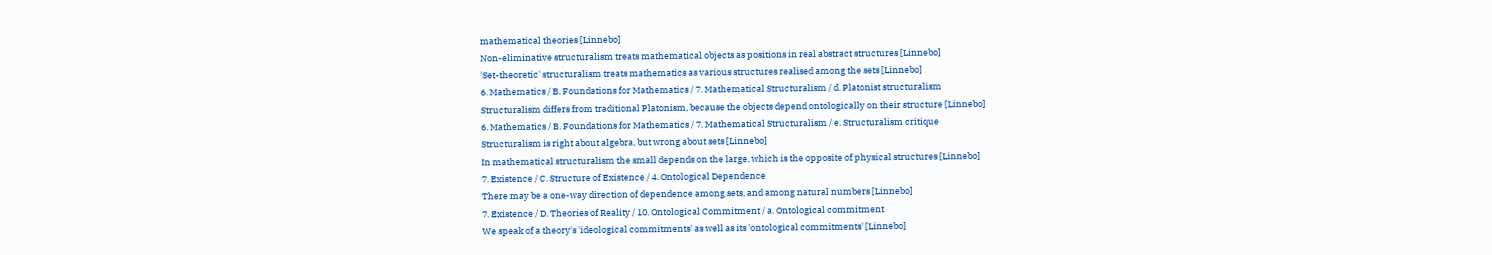mathematical theories [Linnebo]
Non-eliminative structuralism treats mathematical objects as positions in real abstract structures [Linnebo]
'Set-theoretic' structuralism treats mathematics as various structures realised among the sets [Linnebo]
6. Mathematics / B. Foundations for Mathematics / 7. Mathematical Structuralism / d. Platonist structuralism
Structuralism differs from traditional Platonism, because the objects depend ontologically on their structure [Linnebo]
6. Mathematics / B. Foundations for Mathematics / 7. Mathematical Structuralism / e. Structuralism critique
Structuralism is right about algebra, but wrong about sets [Linnebo]
In mathematical structuralism the small depends on the large, which is the opposite of physical structures [Linnebo]
7. Existence / C. Structure of Existence / 4. Ontological Dependence
There may be a one-way direction of dependence among sets, and among natural numbers [Linnebo]
7. Existence / D. Theories of Reality / 10. Ontological Commitment / a. Ontological commitment
We speak of a theory's 'ideological commitments' as well as its 'ontological commitments' [Linnebo]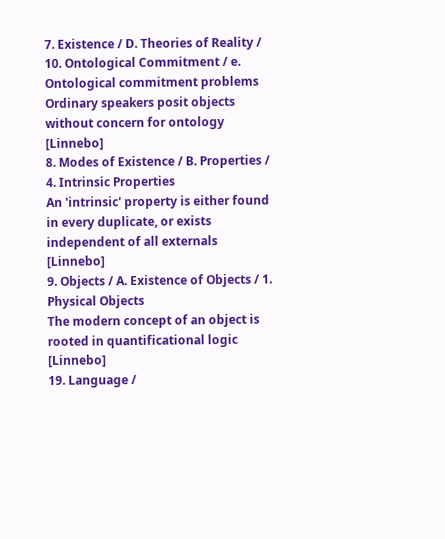7. Existence / D. Theories of Reality / 10. Ontological Commitment / e. Ontological commitment problems
Ordinary speakers posit objects without concern for ontology [Linnebo]
8. Modes of Existence / B. Properties / 4. Intrinsic Properties
An 'intrinsic' property is either found in every duplicate, or exists independent of all externals [Linnebo]
9. Objects / A. Existence of Objects / 1. Physical Objects
The modern concept of an object is rooted in quantificational logic [Linnebo]
19. Language /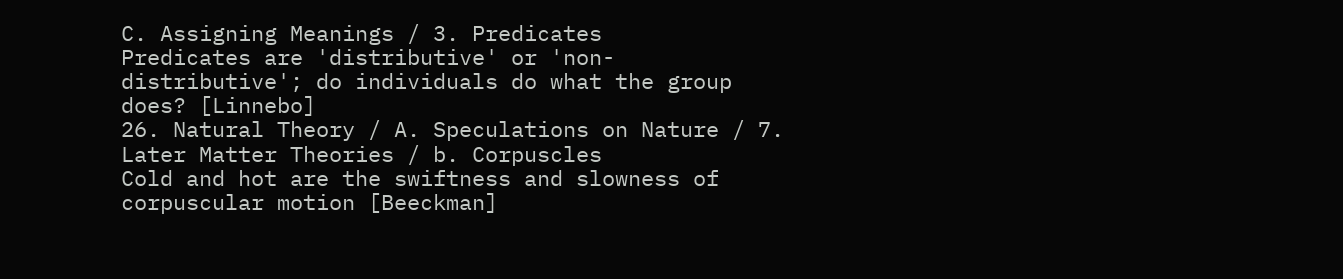C. Assigning Meanings / 3. Predicates
Predicates are 'distributive' or 'non-distributive'; do individuals do what the group does? [Linnebo]
26. Natural Theory / A. Speculations on Nature / 7. Later Matter Theories / b. Corpuscles
Cold and hot are the swiftness and slowness of corpuscular motion [Beeckman]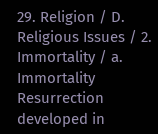29. Religion / D. Religious Issues / 2. Immortality / a. Immortality
Resurrection developed in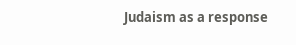Judaism as a response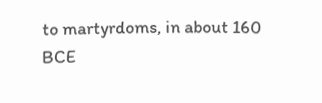to martyrdoms, in about 160 BCE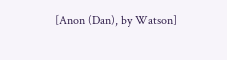[Anon (Dan), by Watson]